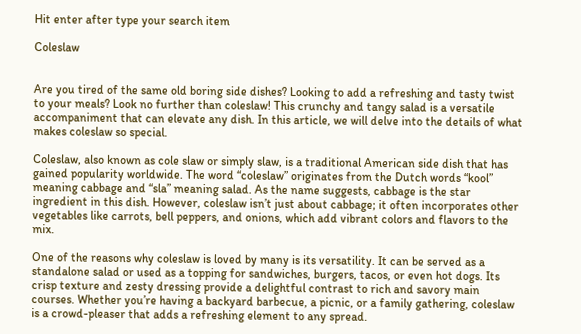Hit enter after type your search item

Coleslaw


Are you tired of the same old boring side dishes? Looking to add a refreshing and tasty twist to your meals? Look no further than coleslaw! This crunchy and tangy salad is a versatile accompaniment that can elevate any dish. In this article, we will delve into the details of what makes coleslaw so special.

Coleslaw, also known as cole slaw or simply slaw, is a traditional American side dish that has gained popularity worldwide. The word “coleslaw” originates from the Dutch words “kool” meaning cabbage and “sla” meaning salad. As the name suggests, cabbage is the star ingredient in this dish. However, coleslaw isn’t just about cabbage; it often incorporates other vegetables like carrots, bell peppers, and onions, which add vibrant colors and flavors to the mix.

One of the reasons why coleslaw is loved by many is its versatility. It can be served as a standalone salad or used as a topping for sandwiches, burgers, tacos, or even hot dogs. Its crisp texture and zesty dressing provide a delightful contrast to rich and savory main courses. Whether you’re having a backyard barbecue, a picnic, or a family gathering, coleslaw is a crowd-pleaser that adds a refreshing element to any spread.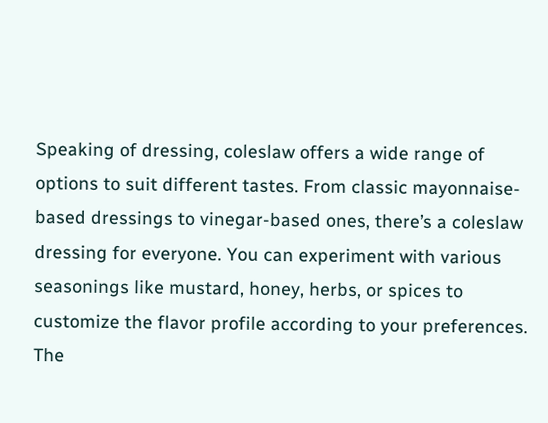Speaking of dressing, coleslaw offers a wide range of options to suit different tastes. From classic mayonnaise-based dressings to vinegar-based ones, there’s a coleslaw dressing for everyone. You can experiment with various seasonings like mustard, honey, herbs, or spices to customize the flavor profile according to your preferences. The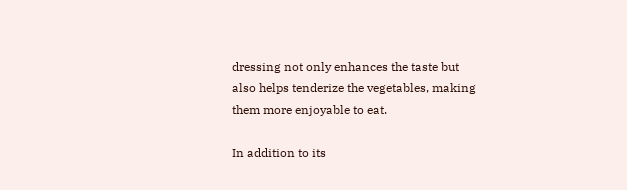dressing not only enhances the taste but also helps tenderize the vegetables, making them more enjoyable to eat.

In addition to its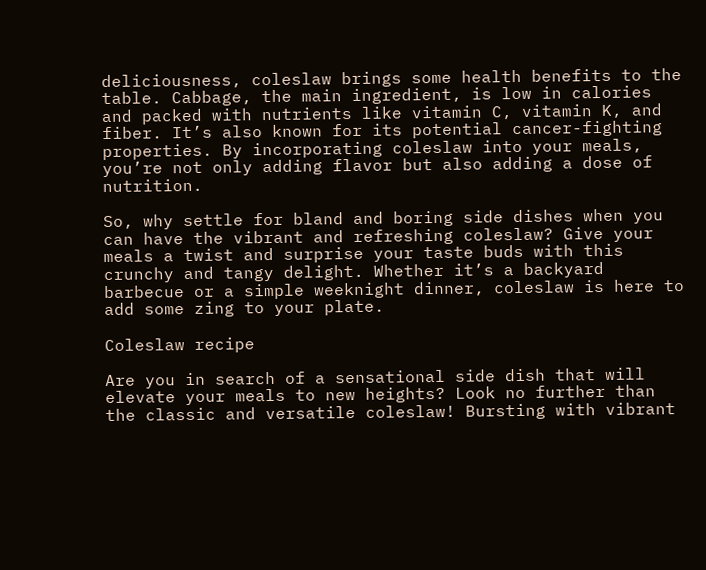deliciousness, coleslaw brings some health benefits to the table. Cabbage, the main ingredient, is low in calories and packed with nutrients like vitamin C, vitamin K, and fiber. It’s also known for its potential cancer-fighting properties. By incorporating coleslaw into your meals, you’re not only adding flavor but also adding a dose of nutrition.

So, why settle for bland and boring side dishes when you can have the vibrant and refreshing coleslaw? Give your meals a twist and surprise your taste buds with this crunchy and tangy delight. Whether it’s a backyard barbecue or a simple weeknight dinner, coleslaw is here to add some zing to your plate.

Coleslaw recipe

Are you in search of a sensational side dish that will elevate your meals to new heights? Look no further than the classic and versatile coleslaw! Bursting with vibrant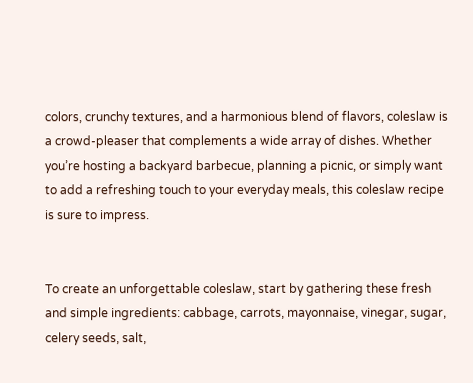colors, crunchy textures, and a harmonious blend of flavors, coleslaw is a crowd-pleaser that complements a wide array of dishes. Whether you’re hosting a backyard barbecue, planning a picnic, or simply want to add a refreshing touch to your everyday meals, this coleslaw recipe is sure to impress.


To create an unforgettable coleslaw, start by gathering these fresh and simple ingredients: cabbage, carrots, mayonnaise, vinegar, sugar, celery seeds, salt,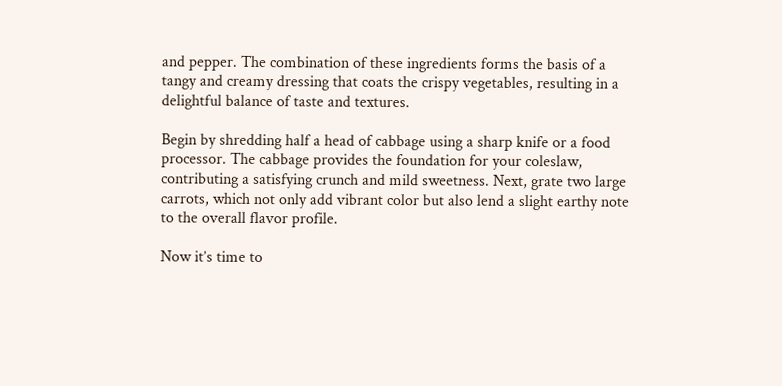and pepper. The combination of these ingredients forms the basis of a tangy and creamy dressing that coats the crispy vegetables, resulting in a delightful balance of taste and textures.

Begin by shredding half a head of cabbage using a sharp knife or a food processor. The cabbage provides the foundation for your coleslaw, contributing a satisfying crunch and mild sweetness. Next, grate two large carrots, which not only add vibrant color but also lend a slight earthy note to the overall flavor profile.

Now it’s time to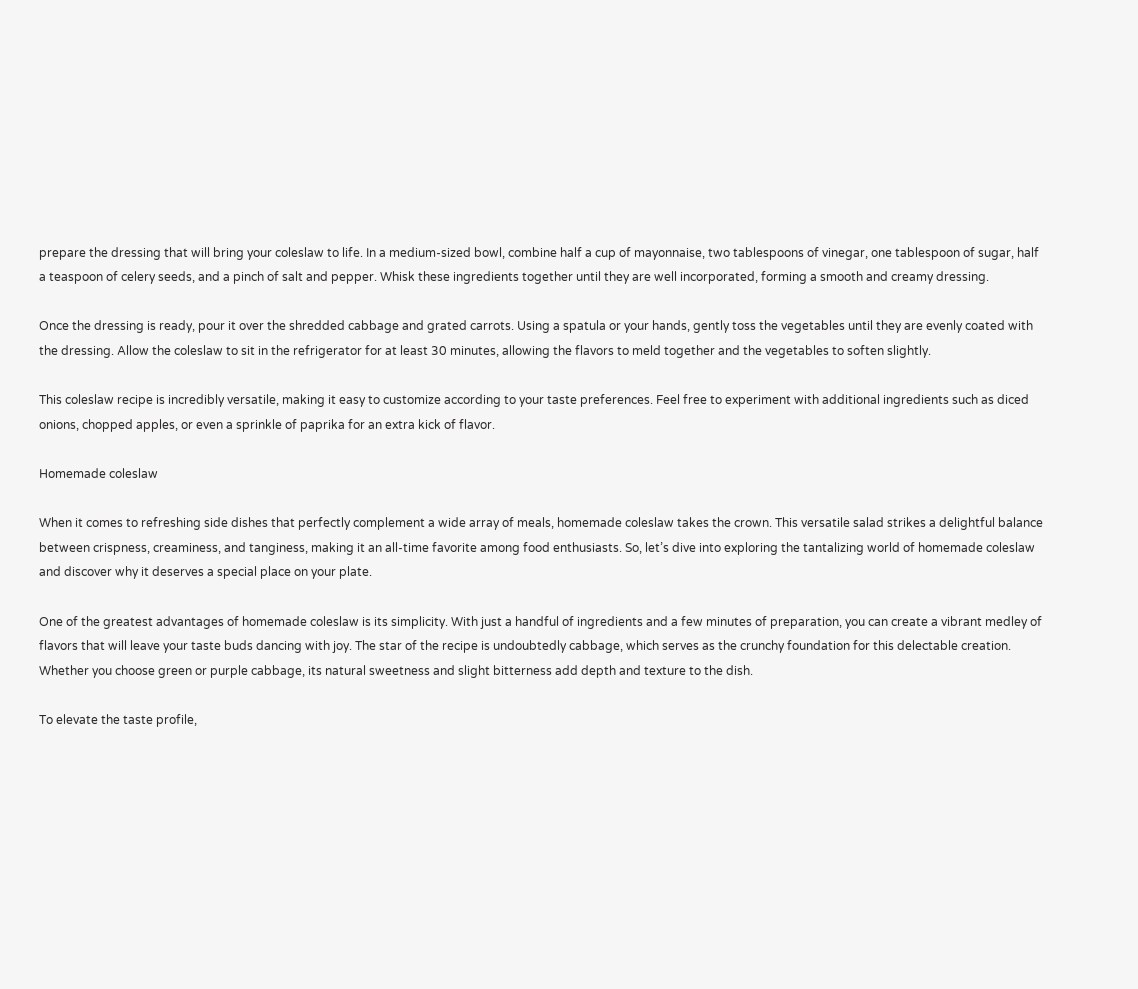prepare the dressing that will bring your coleslaw to life. In a medium-sized bowl, combine half a cup of mayonnaise, two tablespoons of vinegar, one tablespoon of sugar, half a teaspoon of celery seeds, and a pinch of salt and pepper. Whisk these ingredients together until they are well incorporated, forming a smooth and creamy dressing.

Once the dressing is ready, pour it over the shredded cabbage and grated carrots. Using a spatula or your hands, gently toss the vegetables until they are evenly coated with the dressing. Allow the coleslaw to sit in the refrigerator for at least 30 minutes, allowing the flavors to meld together and the vegetables to soften slightly.

This coleslaw recipe is incredibly versatile, making it easy to customize according to your taste preferences. Feel free to experiment with additional ingredients such as diced onions, chopped apples, or even a sprinkle of paprika for an extra kick of flavor.

Homemade coleslaw

When it comes to refreshing side dishes that perfectly complement a wide array of meals, homemade coleslaw takes the crown. This versatile salad strikes a delightful balance between crispness, creaminess, and tanginess, making it an all-time favorite among food enthusiasts. So, let’s dive into exploring the tantalizing world of homemade coleslaw and discover why it deserves a special place on your plate.

One of the greatest advantages of homemade coleslaw is its simplicity. With just a handful of ingredients and a few minutes of preparation, you can create a vibrant medley of flavors that will leave your taste buds dancing with joy. The star of the recipe is undoubtedly cabbage, which serves as the crunchy foundation for this delectable creation. Whether you choose green or purple cabbage, its natural sweetness and slight bitterness add depth and texture to the dish.

To elevate the taste profile,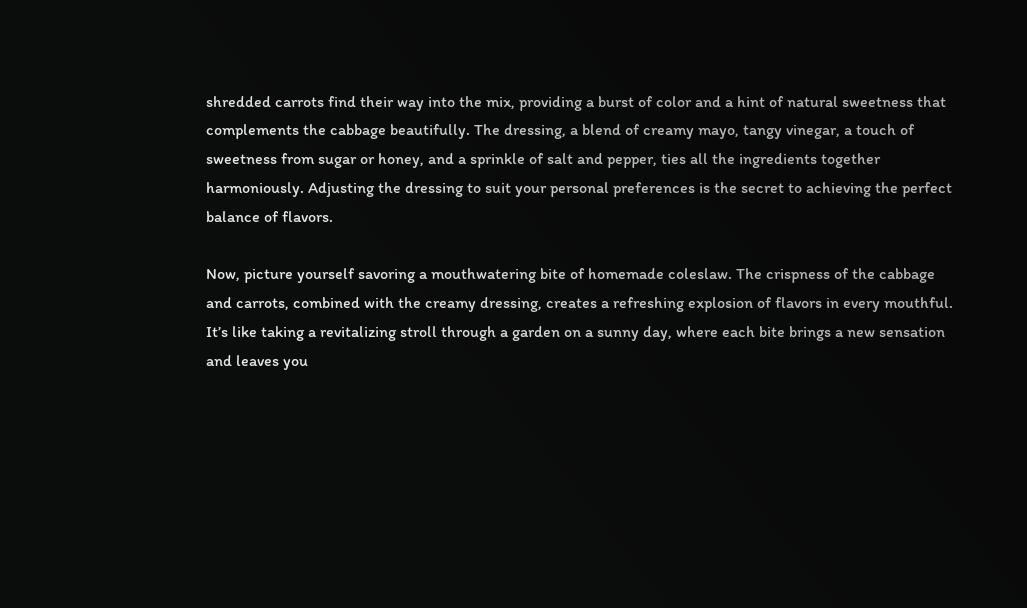shredded carrots find their way into the mix, providing a burst of color and a hint of natural sweetness that complements the cabbage beautifully. The dressing, a blend of creamy mayo, tangy vinegar, a touch of sweetness from sugar or honey, and a sprinkle of salt and pepper, ties all the ingredients together harmoniously. Adjusting the dressing to suit your personal preferences is the secret to achieving the perfect balance of flavors.

Now, picture yourself savoring a mouthwatering bite of homemade coleslaw. The crispness of the cabbage and carrots, combined with the creamy dressing, creates a refreshing explosion of flavors in every mouthful. It’s like taking a revitalizing stroll through a garden on a sunny day, where each bite brings a new sensation and leaves you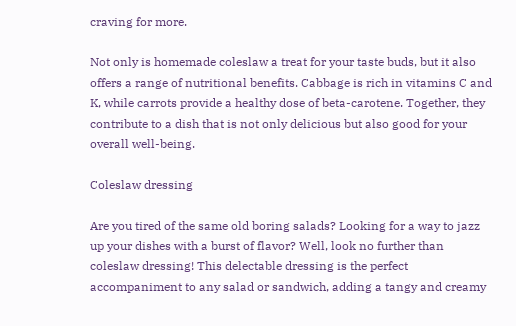craving for more.

Not only is homemade coleslaw a treat for your taste buds, but it also offers a range of nutritional benefits. Cabbage is rich in vitamins C and K, while carrots provide a healthy dose of beta-carotene. Together, they contribute to a dish that is not only delicious but also good for your overall well-being.

Coleslaw dressing

Are you tired of the same old boring salads? Looking for a way to jazz up your dishes with a burst of flavor? Well, look no further than coleslaw dressing! This delectable dressing is the perfect accompaniment to any salad or sandwich, adding a tangy and creamy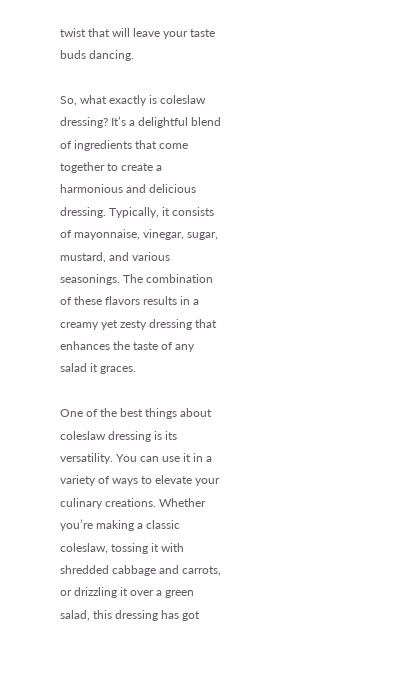twist that will leave your taste buds dancing.

So, what exactly is coleslaw dressing? It’s a delightful blend of ingredients that come together to create a harmonious and delicious dressing. Typically, it consists of mayonnaise, vinegar, sugar, mustard, and various seasonings. The combination of these flavors results in a creamy yet zesty dressing that enhances the taste of any salad it graces.

One of the best things about coleslaw dressing is its versatility. You can use it in a variety of ways to elevate your culinary creations. Whether you’re making a classic coleslaw, tossing it with shredded cabbage and carrots, or drizzling it over a green salad, this dressing has got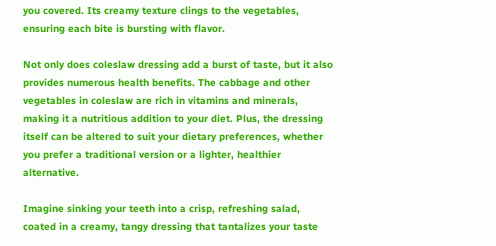you covered. Its creamy texture clings to the vegetables, ensuring each bite is bursting with flavor.

Not only does coleslaw dressing add a burst of taste, but it also provides numerous health benefits. The cabbage and other vegetables in coleslaw are rich in vitamins and minerals, making it a nutritious addition to your diet. Plus, the dressing itself can be altered to suit your dietary preferences, whether you prefer a traditional version or a lighter, healthier alternative.

Imagine sinking your teeth into a crisp, refreshing salad, coated in a creamy, tangy dressing that tantalizes your taste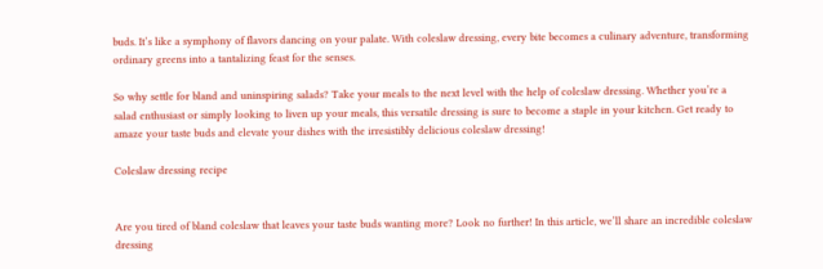buds. It’s like a symphony of flavors dancing on your palate. With coleslaw dressing, every bite becomes a culinary adventure, transforming ordinary greens into a tantalizing feast for the senses.

So why settle for bland and uninspiring salads? Take your meals to the next level with the help of coleslaw dressing. Whether you’re a salad enthusiast or simply looking to liven up your meals, this versatile dressing is sure to become a staple in your kitchen. Get ready to amaze your taste buds and elevate your dishes with the irresistibly delicious coleslaw dressing!

Coleslaw dressing recipe


Are you tired of bland coleslaw that leaves your taste buds wanting more? Look no further! In this article, we’ll share an incredible coleslaw dressing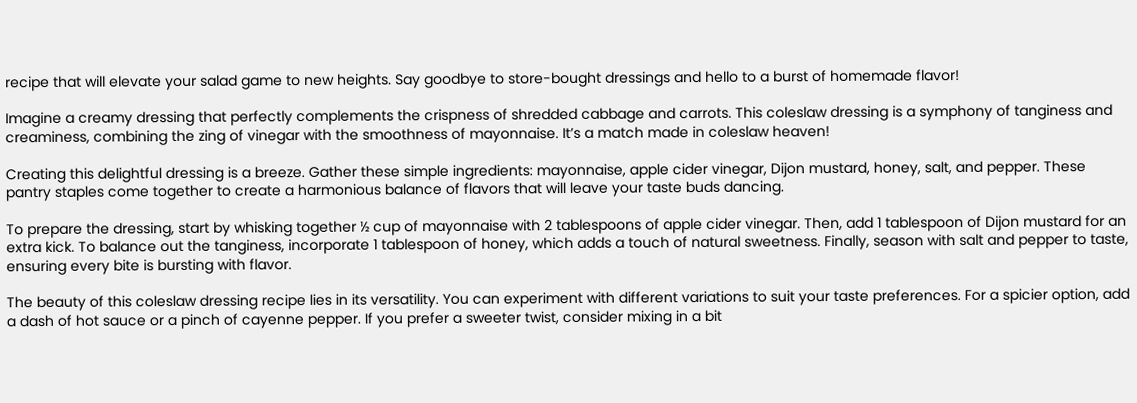recipe that will elevate your salad game to new heights. Say goodbye to store-bought dressings and hello to a burst of homemade flavor!

Imagine a creamy dressing that perfectly complements the crispness of shredded cabbage and carrots. This coleslaw dressing is a symphony of tanginess and creaminess, combining the zing of vinegar with the smoothness of mayonnaise. It’s a match made in coleslaw heaven!

Creating this delightful dressing is a breeze. Gather these simple ingredients: mayonnaise, apple cider vinegar, Dijon mustard, honey, salt, and pepper. These pantry staples come together to create a harmonious balance of flavors that will leave your taste buds dancing.

To prepare the dressing, start by whisking together ½ cup of mayonnaise with 2 tablespoons of apple cider vinegar. Then, add 1 tablespoon of Dijon mustard for an extra kick. To balance out the tanginess, incorporate 1 tablespoon of honey, which adds a touch of natural sweetness. Finally, season with salt and pepper to taste, ensuring every bite is bursting with flavor.

The beauty of this coleslaw dressing recipe lies in its versatility. You can experiment with different variations to suit your taste preferences. For a spicier option, add a dash of hot sauce or a pinch of cayenne pepper. If you prefer a sweeter twist, consider mixing in a bit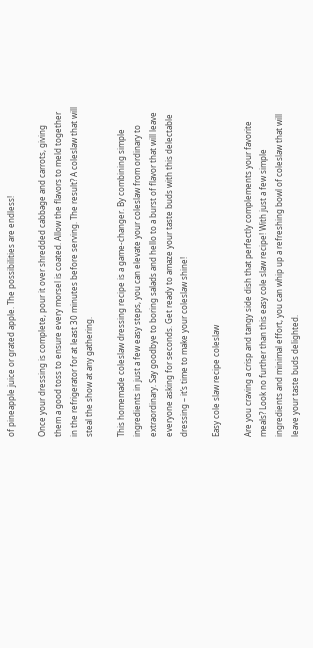of pineapple juice or grated apple. The possibilities are endless!

Once your dressing is complete, pour it over shredded cabbage and carrots, giving them a good toss to ensure every morsel is coated. Allow the flavors to meld together in the refrigerator for at least 30 minutes before serving. The result? A coleslaw that will steal the show at any gathering.

This homemade coleslaw dressing recipe is a game-changer. By combining simple ingredients in just a few easy steps, you can elevate your coleslaw from ordinary to extraordinary. Say goodbye to boring salads and hello to a burst of flavor that will leave everyone asking for seconds. Get ready to amaze your taste buds with this delectable dressing – it’s time to make your coleslaw shine!

Easy cole slaw recipe coleslaw

Are you craving a crisp and tangy side dish that perfectly complements your favorite meals? Look no further than this easy cole slaw recipe! With just a few simple ingredients and minimal effort, you can whip up a refreshing bowl of coleslaw that will leave your taste buds delighted.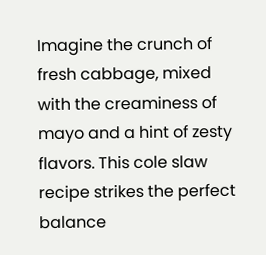Imagine the crunch of fresh cabbage, mixed with the creaminess of mayo and a hint of zesty flavors. This cole slaw recipe strikes the perfect balance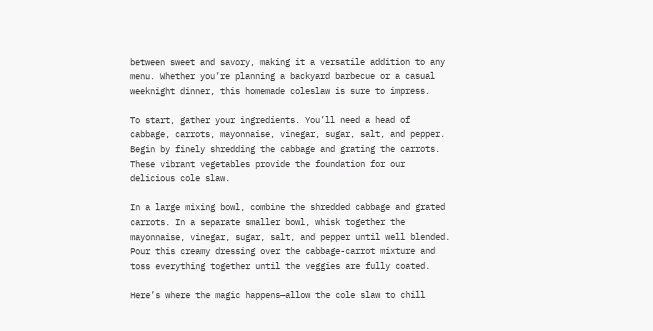between sweet and savory, making it a versatile addition to any menu. Whether you’re planning a backyard barbecue or a casual weeknight dinner, this homemade coleslaw is sure to impress.

To start, gather your ingredients. You’ll need a head of cabbage, carrots, mayonnaise, vinegar, sugar, salt, and pepper. Begin by finely shredding the cabbage and grating the carrots. These vibrant vegetables provide the foundation for our delicious cole slaw.

In a large mixing bowl, combine the shredded cabbage and grated carrots. In a separate smaller bowl, whisk together the mayonnaise, vinegar, sugar, salt, and pepper until well blended. Pour this creamy dressing over the cabbage-carrot mixture and toss everything together until the veggies are fully coated.

Here’s where the magic happens—allow the cole slaw to chill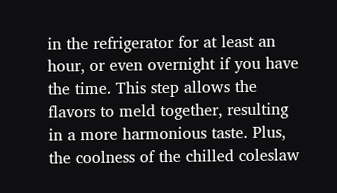in the refrigerator for at least an hour, or even overnight if you have the time. This step allows the flavors to meld together, resulting in a more harmonious taste. Plus, the coolness of the chilled coleslaw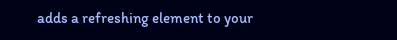adds a refreshing element to your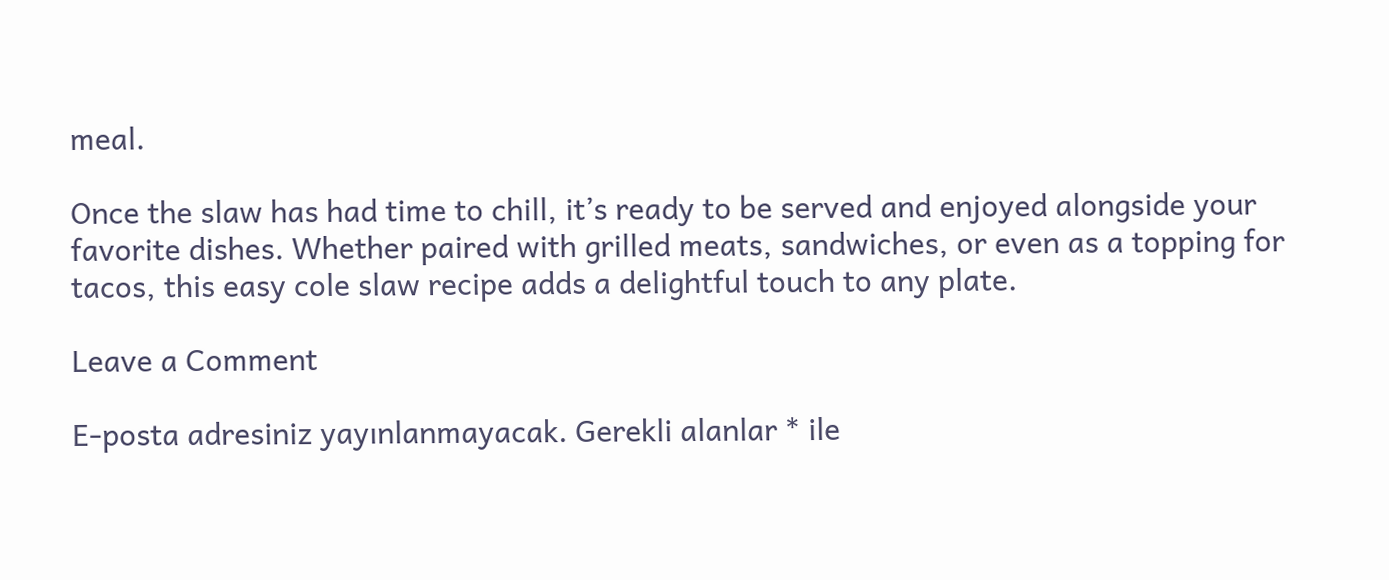meal.

Once the slaw has had time to chill, it’s ready to be served and enjoyed alongside your favorite dishes. Whether paired with grilled meats, sandwiches, or even as a topping for tacos, this easy cole slaw recipe adds a delightful touch to any plate.

Leave a Comment

E-posta adresiniz yayınlanmayacak. Gerekli alanlar * ile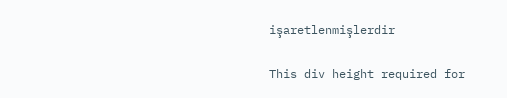işaretlenmişlerdir

This div height required for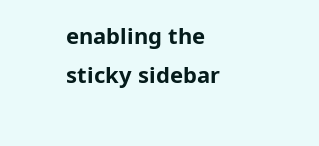enabling the sticky sidebar